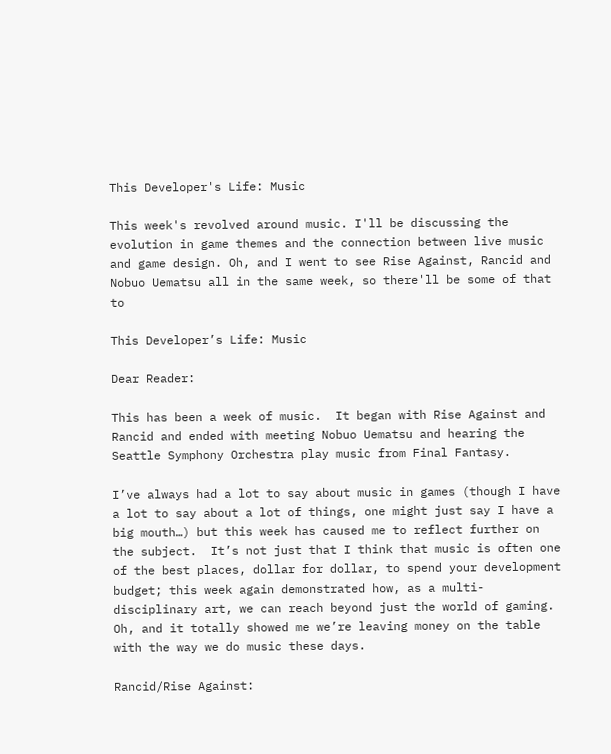This Developer's Life: Music

This week's revolved around music. I'll be discussing the evolution in game themes and the connection between live music and game design. Oh, and I went to see Rise Against, Rancid and Nobuo Uematsu all in the same week, so there'll be some of that to

This Developer’s Life: Music

Dear Reader:

This has been a week of music.  It began with Rise Against and Rancid and ended with meeting Nobuo Uematsu and hearing the Seattle Symphony Orchestra play music from Final Fantasy.

I’ve always had a lot to say about music in games (though I have a lot to say about a lot of things, one might just say I have a big mouth…) but this week has caused me to reflect further on the subject.  It’s not just that I think that music is often one of the best places, dollar for dollar, to spend your development budget; this week again demonstrated how, as a multi-disciplinary art, we can reach beyond just the world of gaming.  Oh, and it totally showed me we’re leaving money on the table with the way we do music these days.

Rancid/Rise Against: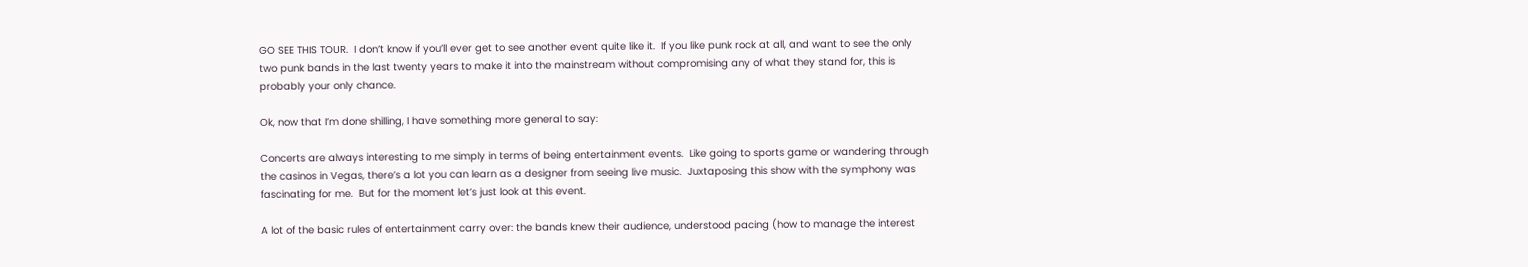GO SEE THIS TOUR.  I don’t know if you’ll ever get to see another event quite like it.  If you like punk rock at all, and want to see the only two punk bands in the last twenty years to make it into the mainstream without compromising any of what they stand for, this is probably your only chance.

Ok, now that I’m done shilling, I have something more general to say:

Concerts are always interesting to me simply in terms of being entertainment events.  Like going to sports game or wandering through the casinos in Vegas, there’s a lot you can learn as a designer from seeing live music.  Juxtaposing this show with the symphony was fascinating for me.  But for the moment let’s just look at this event.

A lot of the basic rules of entertainment carry over: the bands knew their audience, understood pacing (how to manage the interest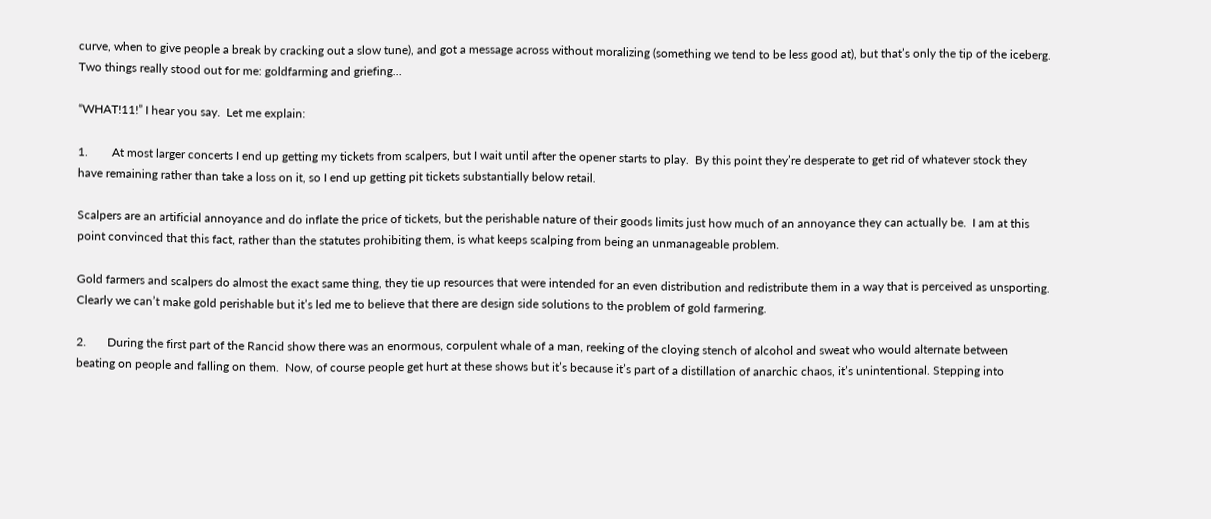curve, when to give people a break by cracking out a slow tune), and got a message across without moralizing (something we tend to be less good at), but that’s only the tip of the iceberg.  Two things really stood out for me: goldfarming and griefing…

“WHAT!11!” I hear you say.  Let me explain:

1.        At most larger concerts I end up getting my tickets from scalpers, but I wait until after the opener starts to play.  By this point they’re desperate to get rid of whatever stock they have remaining rather than take a loss on it, so I end up getting pit tickets substantially below retail.

Scalpers are an artificial annoyance and do inflate the price of tickets, but the perishable nature of their goods limits just how much of an annoyance they can actually be.  I am at this point convinced that this fact, rather than the statutes prohibiting them, is what keeps scalping from being an unmanageable problem.

Gold farmers and scalpers do almost the exact same thing, they tie up resources that were intended for an even distribution and redistribute them in a way that is perceived as unsporting.  Clearly we can’t make gold perishable but it’s led me to believe that there are design side solutions to the problem of gold farmering.

2.       During the first part of the Rancid show there was an enormous, corpulent whale of a man, reeking of the cloying stench of alcohol and sweat who would alternate between beating on people and falling on them.  Now, of course people get hurt at these shows but it’s because it’s part of a distillation of anarchic chaos, it’s unintentional. Stepping into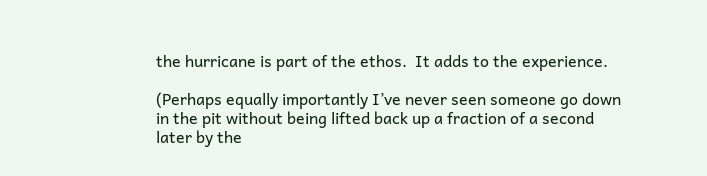the hurricane is part of the ethos.  It adds to the experience.

(Perhaps equally importantly I’ve never seen someone go down in the pit without being lifted back up a fraction of a second later by the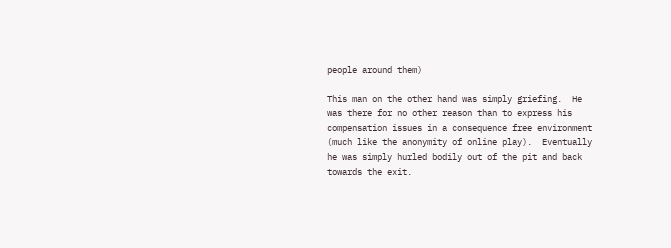people around them)

This man on the other hand was simply griefing.  He was there for no other reason than to express his compensation issues in a consequence free environment (much like the anonymity of online play).  Eventually he was simply hurled bodily out of the pit and back towards the exit.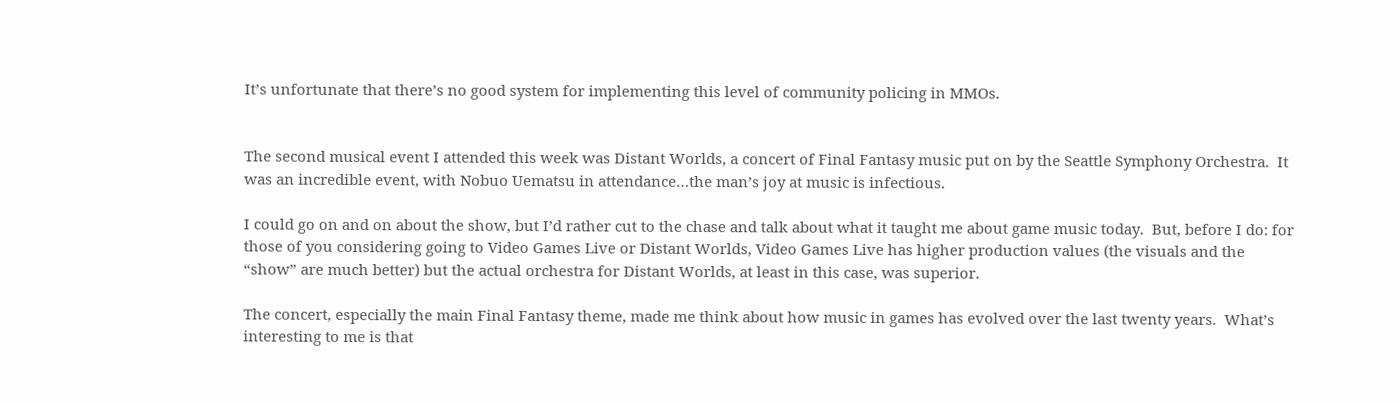It’s unfortunate that there’s no good system for implementing this level of community policing in MMOs.


The second musical event I attended this week was Distant Worlds, a concert of Final Fantasy music put on by the Seattle Symphony Orchestra.  It was an incredible event, with Nobuo Uematsu in attendance…the man’s joy at music is infectious.

I could go on and on about the show, but I’d rather cut to the chase and talk about what it taught me about game music today.  But, before I do: for those of you considering going to Video Games Live or Distant Worlds, Video Games Live has higher production values (the visuals and the “show” are much better) but the actual orchestra for Distant Worlds, at least in this case, was superior.

The concert, especially the main Final Fantasy theme, made me think about how music in games has evolved over the last twenty years.  What’s interesting to me is that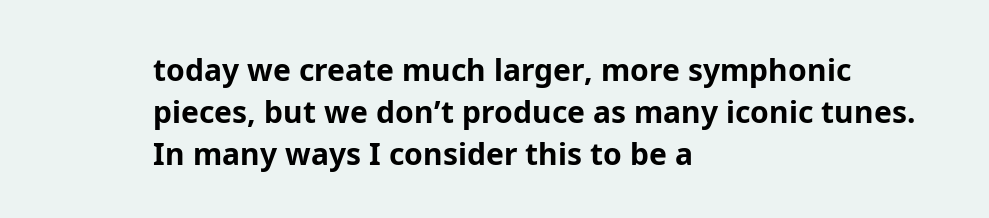today we create much larger, more symphonic pieces, but we don’t produce as many iconic tunes.  In many ways I consider this to be a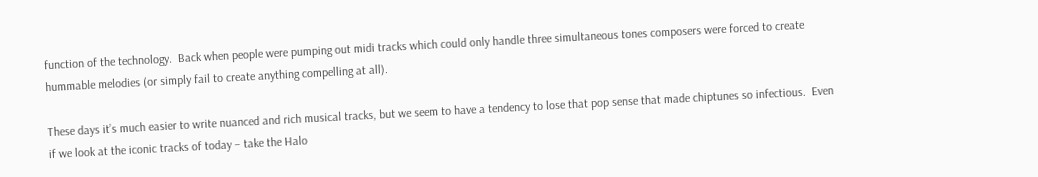function of the technology.  Back when people were pumping out midi tracks which could only handle three simultaneous tones composers were forced to create hummable melodies (or simply fail to create anything compelling at all).

These days it’s much easier to write nuanced and rich musical tracks, but we seem to have a tendency to lose that pop sense that made chiptunes so infectious.  Even if we look at the iconic tracks of today – take the Halo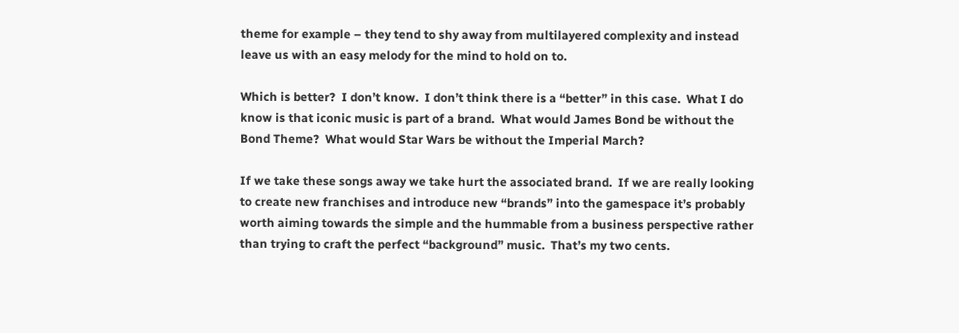theme for example – they tend to shy away from multilayered complexity and instead leave us with an easy melody for the mind to hold on to.

Which is better?  I don’t know.  I don’t think there is a “better” in this case.  What I do know is that iconic music is part of a brand.  What would James Bond be without the Bond Theme?  What would Star Wars be without the Imperial March?

If we take these songs away we take hurt the associated brand.  If we are really looking to create new franchises and introduce new “brands” into the gamespace it’s probably worth aiming towards the simple and the hummable from a business perspective rather than trying to craft the perfect “background” music.  That’s my two cents.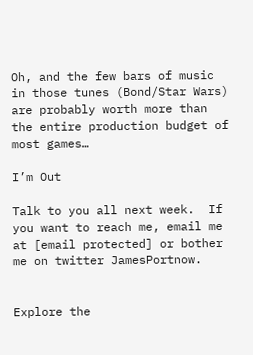Oh, and the few bars of music in those tunes (Bond/Star Wars) are probably worth more than the entire production budget of most games…

I’m Out

Talk to you all next week.  If you want to reach me, email me at [email protected] or bother me on twitter JamesPortnow.


Explore the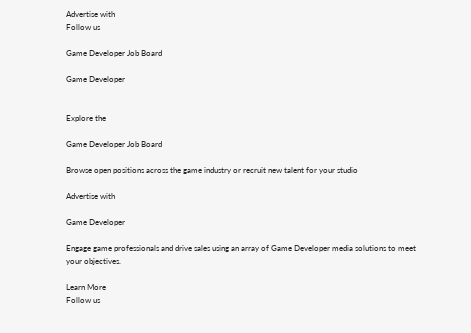Advertise with
Follow us

Game Developer Job Board

Game Developer


Explore the

Game Developer Job Board

Browse open positions across the game industry or recruit new talent for your studio

Advertise with

Game Developer

Engage game professionals and drive sales using an array of Game Developer media solutions to meet your objectives.

Learn More
Follow us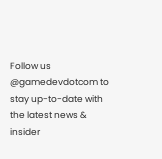Follow us @gamedevdotcom to stay up-to-date with the latest news & insider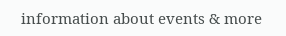information about events & more